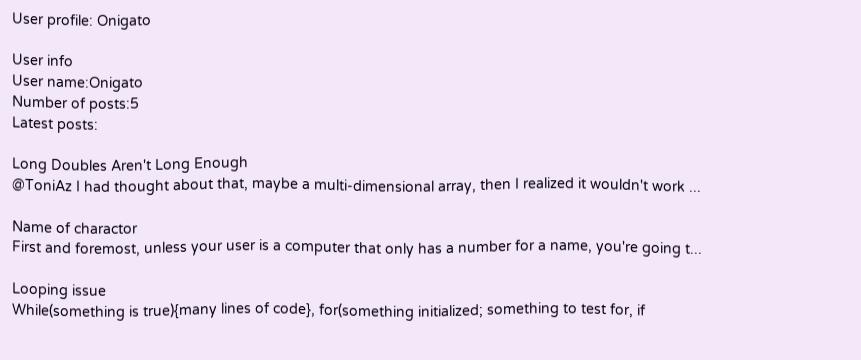User profile: Onigato

User info
User name:Onigato
Number of posts:5
Latest posts:

Long Doubles Aren't Long Enough
@ToniAz I had thought about that, maybe a multi-dimensional array, then I realized it wouldn't work ...

Name of charactor
First and foremost, unless your user is a computer that only has a number for a name, you're going t...

Looping issue
While(something is true){many lines of code}, for(something initialized; something to test for, if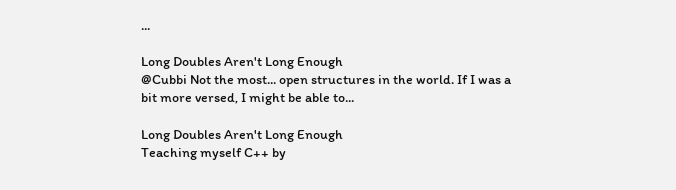...

Long Doubles Aren't Long Enough
@Cubbi Not the most... open structures in the world. If I was a bit more versed, I might be able to...

Long Doubles Aren't Long Enough
Teaching myself C++ by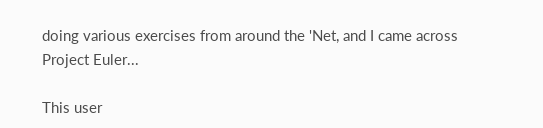doing various exercises from around the 'Net, and I came across Project Euler...

This user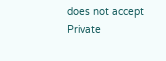does not accept Private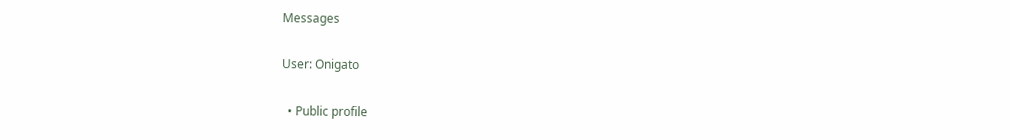Messages

User: Onigato

  • Public profile